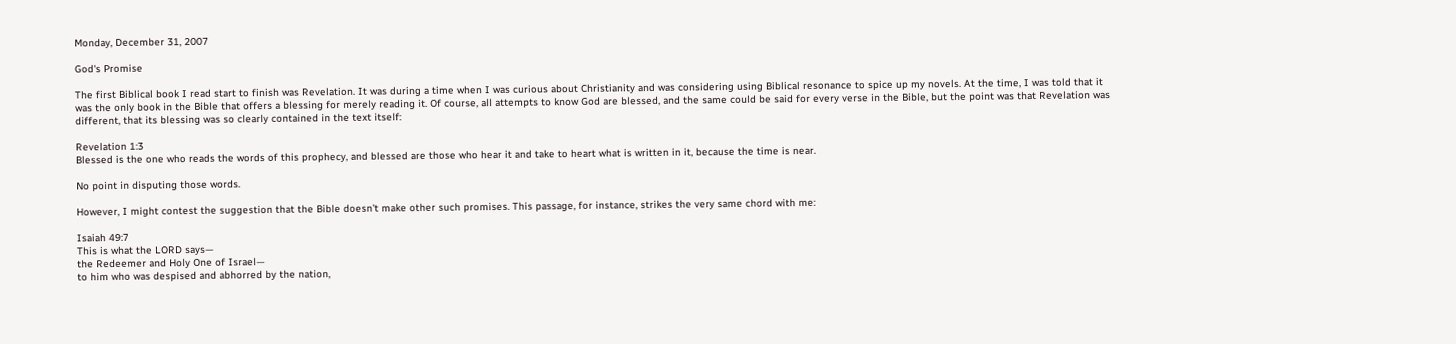Monday, December 31, 2007

God's Promise

The first Biblical book I read start to finish was Revelation. It was during a time when I was curious about Christianity and was considering using Biblical resonance to spice up my novels. At the time, I was told that it was the only book in the Bible that offers a blessing for merely reading it. Of course, all attempts to know God are blessed, and the same could be said for every verse in the Bible, but the point was that Revelation was different, that its blessing was so clearly contained in the text itself:

Revelation 1:3
Blessed is the one who reads the words of this prophecy, and blessed are those who hear it and take to heart what is written in it, because the time is near.

No point in disputing those words.

However, I might contest the suggestion that the Bible doesn't make other such promises. This passage, for instance, strikes the very same chord with me:

Isaiah 49:7
This is what the LORD says—
the Redeemer and Holy One of Israel—
to him who was despised and abhorred by the nation,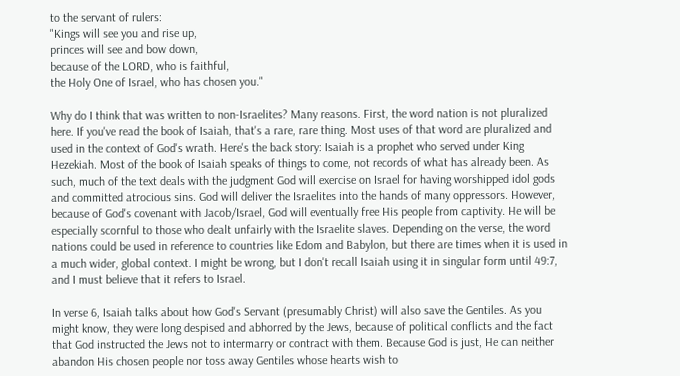to the servant of rulers:
"Kings will see you and rise up,
princes will see and bow down,
because of the LORD, who is faithful,
the Holy One of Israel, who has chosen you."

Why do I think that was written to non-Israelites? Many reasons. First, the word nation is not pluralized here. If you've read the book of Isaiah, that's a rare, rare thing. Most uses of that word are pluralized and used in the context of God's wrath. Here's the back story: Isaiah is a prophet who served under King Hezekiah. Most of the book of Isaiah speaks of things to come, not records of what has already been. As such, much of the text deals with the judgment God will exercise on Israel for having worshipped idol gods and committed atrocious sins. God will deliver the Israelites into the hands of many oppressors. However, because of God's covenant with Jacob/Israel, God will eventually free His people from captivity. He will be especially scornful to those who dealt unfairly with the Israelite slaves. Depending on the verse, the word nations could be used in reference to countries like Edom and Babylon, but there are times when it is used in a much wider, global context. I might be wrong, but I don't recall Isaiah using it in singular form until 49:7, and I must believe that it refers to Israel.

In verse 6, Isaiah talks about how God's Servant (presumably Christ) will also save the Gentiles. As you might know, they were long despised and abhorred by the Jews, because of political conflicts and the fact that God instructed the Jews not to intermarry or contract with them. Because God is just, He can neither abandon His chosen people nor toss away Gentiles whose hearts wish to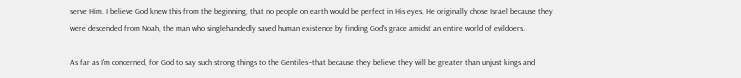serve Him. I believe God knew this from the beginning, that no people on earth would be perfect in His eyes. He originally chose Israel because they were descended from Noah, the man who singlehandedly saved human existence by finding God's grace amidst an entire world of evildoers.

As far as I'm concerned, for God to say such strong things to the Gentiles--that because they believe they will be greater than unjust kings and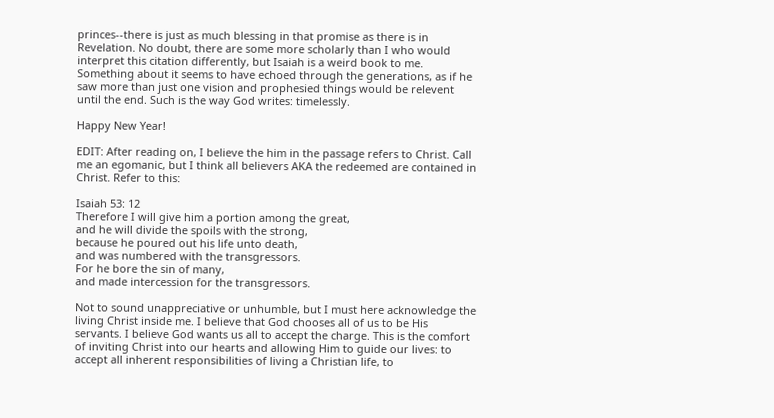princes--there is just as much blessing in that promise as there is in Revelation. No doubt, there are some more scholarly than I who would interpret this citation differently, but Isaiah is a weird book to me. Something about it seems to have echoed through the generations, as if he saw more than just one vision and prophesied things would be relevent until the end. Such is the way God writes: timelessly.

Happy New Year!

EDIT: After reading on, I believe the him in the passage refers to Christ. Call me an egomanic, but I think all believers AKA the redeemed are contained in Christ. Refer to this:

Isaiah 53: 12
Therefore I will give him a portion among the great,
and he will divide the spoils with the strong,
because he poured out his life unto death,
and was numbered with the transgressors.
For he bore the sin of many,
and made intercession for the transgressors.

Not to sound unappreciative or unhumble, but I must here acknowledge the living Christ inside me. I believe that God chooses all of us to be His servants. I believe God wants us all to accept the charge. This is the comfort of inviting Christ into our hearts and allowing Him to guide our lives: to accept all inherent responsibilities of living a Christian life, to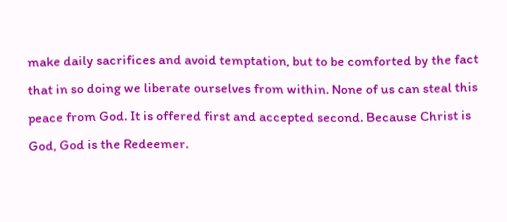make daily sacrifices and avoid temptation, but to be comforted by the fact that in so doing we liberate ourselves from within. None of us can steal this peace from God. It is offered first and accepted second. Because Christ is God, God is the Redeemer.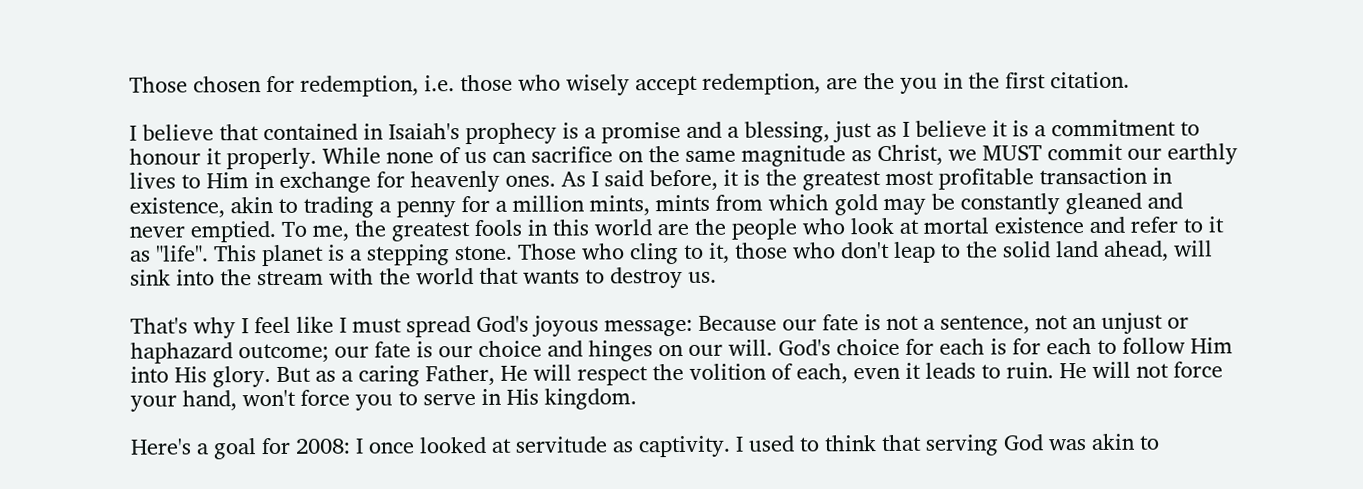Those chosen for redemption, i.e. those who wisely accept redemption, are the you in the first citation.

I believe that contained in Isaiah's prophecy is a promise and a blessing, just as I believe it is a commitment to honour it properly. While none of us can sacrifice on the same magnitude as Christ, we MUST commit our earthly lives to Him in exchange for heavenly ones. As I said before, it is the greatest most profitable transaction in existence, akin to trading a penny for a million mints, mints from which gold may be constantly gleaned and never emptied. To me, the greatest fools in this world are the people who look at mortal existence and refer to it as "life". This planet is a stepping stone. Those who cling to it, those who don't leap to the solid land ahead, will sink into the stream with the world that wants to destroy us.

That's why I feel like I must spread God's joyous message: Because our fate is not a sentence, not an unjust or haphazard outcome; our fate is our choice and hinges on our will. God's choice for each is for each to follow Him into His glory. But as a caring Father, He will respect the volition of each, even it leads to ruin. He will not force your hand, won't force you to serve in His kingdom.

Here's a goal for 2008: I once looked at servitude as captivity. I used to think that serving God was akin to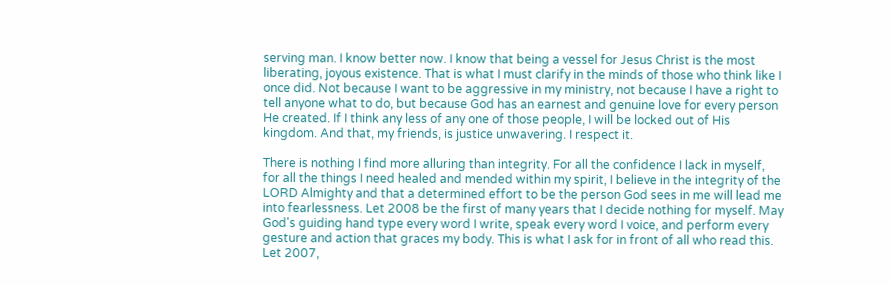serving man. I know better now. I know that being a vessel for Jesus Christ is the most liberating, joyous existence. That is what I must clarify in the minds of those who think like I once did. Not because I want to be aggressive in my ministry, not because I have a right to tell anyone what to do, but because God has an earnest and genuine love for every person He created. If I think any less of any one of those people, I will be locked out of His kingdom. And that, my friends, is justice unwavering. I respect it.

There is nothing I find more alluring than integrity. For all the confidence I lack in myself, for all the things I need healed and mended within my spirit, I believe in the integrity of the LORD Almighty and that a determined effort to be the person God sees in me will lead me into fearlessness. Let 2008 be the first of many years that I decide nothing for myself. May God's guiding hand type every word I write, speak every word I voice, and perform every gesture and action that graces my body. This is what I ask for in front of all who read this. Let 2007,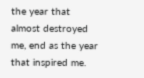the year that almost destroyed me, end as the year that inspired me.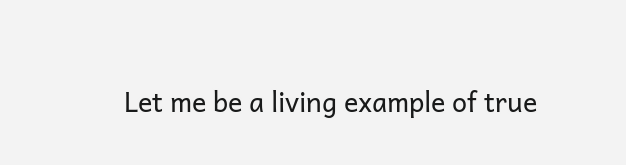Let me be a living example of true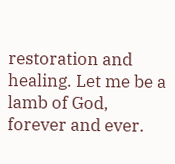restoration and healing. Let me be a lamb of God, forever and ever.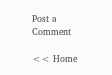Post a Comment

<< Home